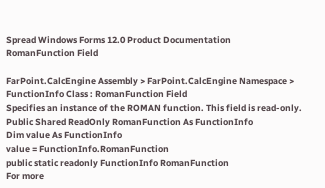Spread Windows Forms 12.0 Product Documentation
RomanFunction Field

FarPoint.CalcEngine Assembly > FarPoint.CalcEngine Namespace > FunctionInfo Class : RomanFunction Field
Specifies an instance of the ROMAN function. This field is read-only.
Public Shared ReadOnly RomanFunction As FunctionInfo
Dim value As FunctionInfo
value = FunctionInfo.RomanFunction
public static readonly FunctionInfo RomanFunction
For more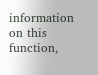information on this function,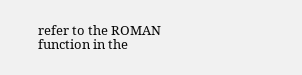refer to the ROMAN function in the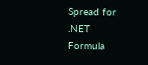Spread for .NET Formula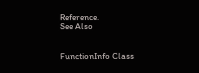Reference.
See Also


FunctionInfo Class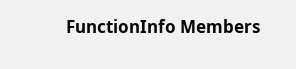FunctionInfo Members